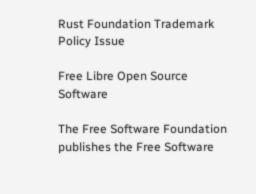Rust Foundation Trademark Policy Issue

Free Libre Open Source Software

The Free Software Foundation publishes the Free Software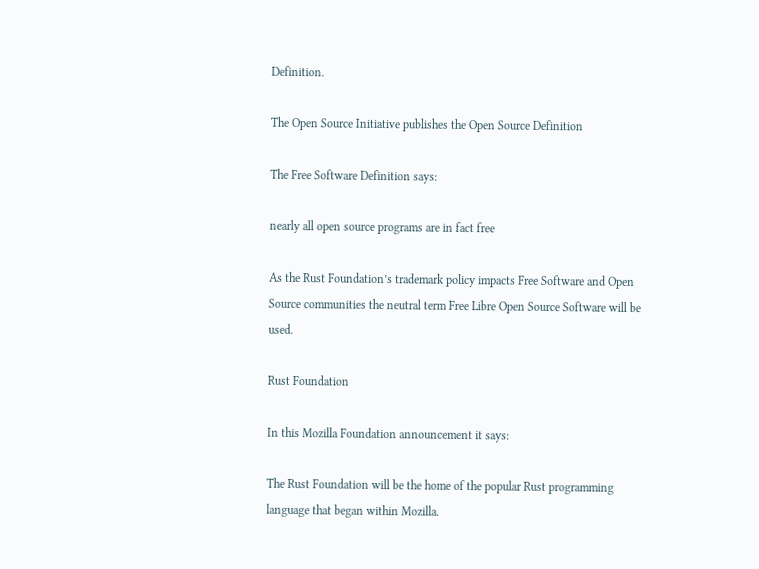Definition.

The Open Source Initiative publishes the Open Source Definition

The Free Software Definition says:

nearly all open source programs are in fact free

As the Rust Foundation’s trademark policy impacts Free Software and Open Source communities the neutral term Free Libre Open Source Software will be used.

Rust Foundation

In this Mozilla Foundation announcement it says:

The Rust Foundation will be the home of the popular Rust programming language that began within Mozilla.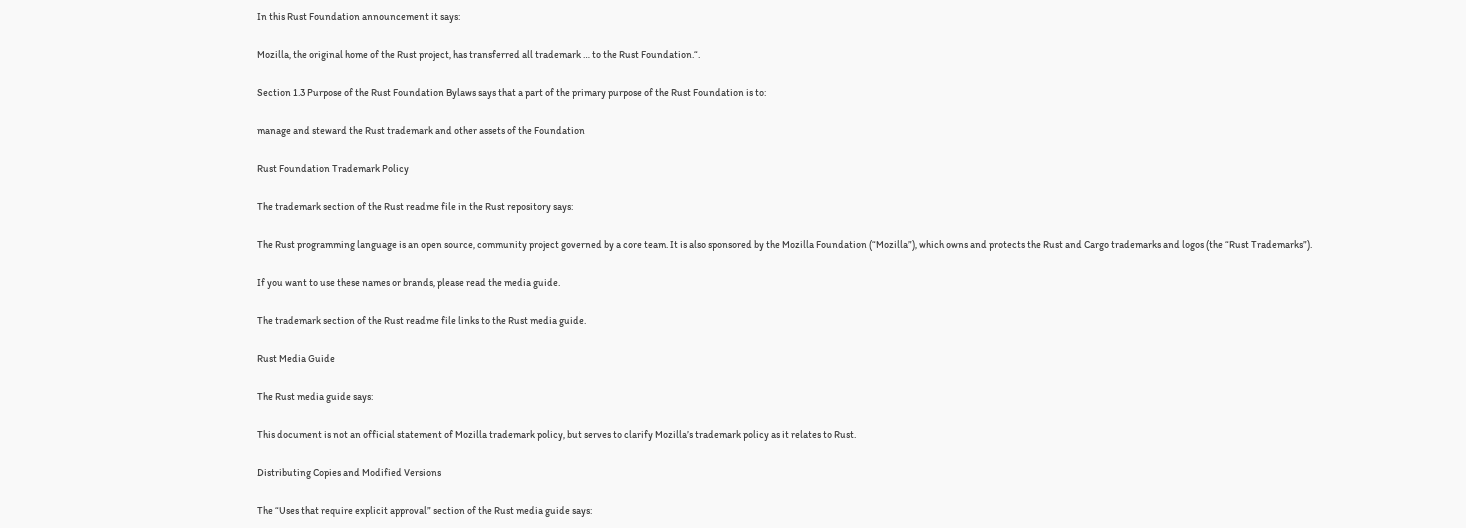In this Rust Foundation announcement it says:

Mozilla, the original home of the Rust project, has transferred all trademark … to the Rust Foundation.“.

Section 1.3 Purpose of the Rust Foundation Bylaws says that a part of the primary purpose of the Rust Foundation is to:

manage and steward the Rust trademark and other assets of the Foundation

Rust Foundation Trademark Policy

The trademark section of the Rust readme file in the Rust repository says:

The Rust programming language is an open source, community project governed by a core team. It is also sponsored by the Mozilla Foundation (“Mozilla”), which owns and protects the Rust and Cargo trademarks and logos (the “Rust Trademarks”).

If you want to use these names or brands, please read the media guide.

The trademark section of the Rust readme file links to the Rust media guide.

Rust Media Guide

The Rust media guide says:

This document is not an official statement of Mozilla trademark policy, but serves to clarify Mozilla’s trademark policy as it relates to Rust.

Distributing Copies and Modified Versions

The “Uses that require explicit approval” section of the Rust media guide says: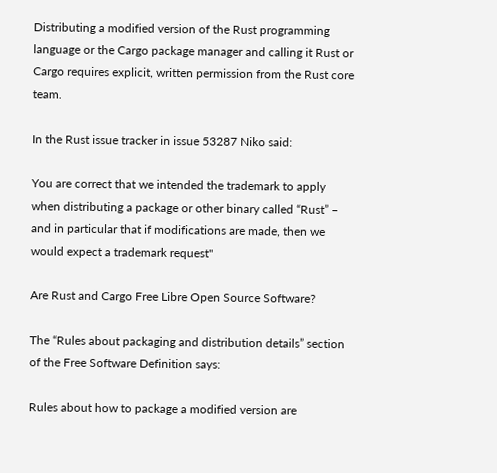Distributing a modified version of the Rust programming language or the Cargo package manager and calling it Rust or Cargo requires explicit, written permission from the Rust core team.

In the Rust issue tracker in issue 53287 Niko said:

You are correct that we intended the trademark to apply when distributing a package or other binary called “Rust” – and in particular that if modifications are made, then we would expect a trademark request"

Are Rust and Cargo Free Libre Open Source Software?

The “Rules about packaging and distribution details” section of the Free Software Definition says:

Rules about how to package a modified version are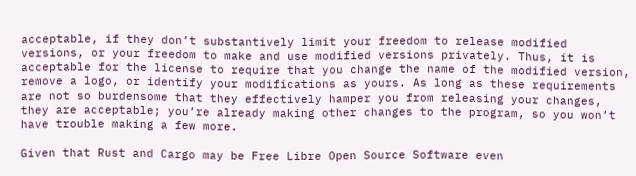acceptable, if they don’t substantively limit your freedom to release modified versions, or your freedom to make and use modified versions privately. Thus, it is acceptable for the license to require that you change the name of the modified version, remove a logo, or identify your modifications as yours. As long as these requirements are not so burdensome that they effectively hamper you from releasing your changes, they are acceptable; you’re already making other changes to the program, so you won’t have trouble making a few more.

Given that Rust and Cargo may be Free Libre Open Source Software even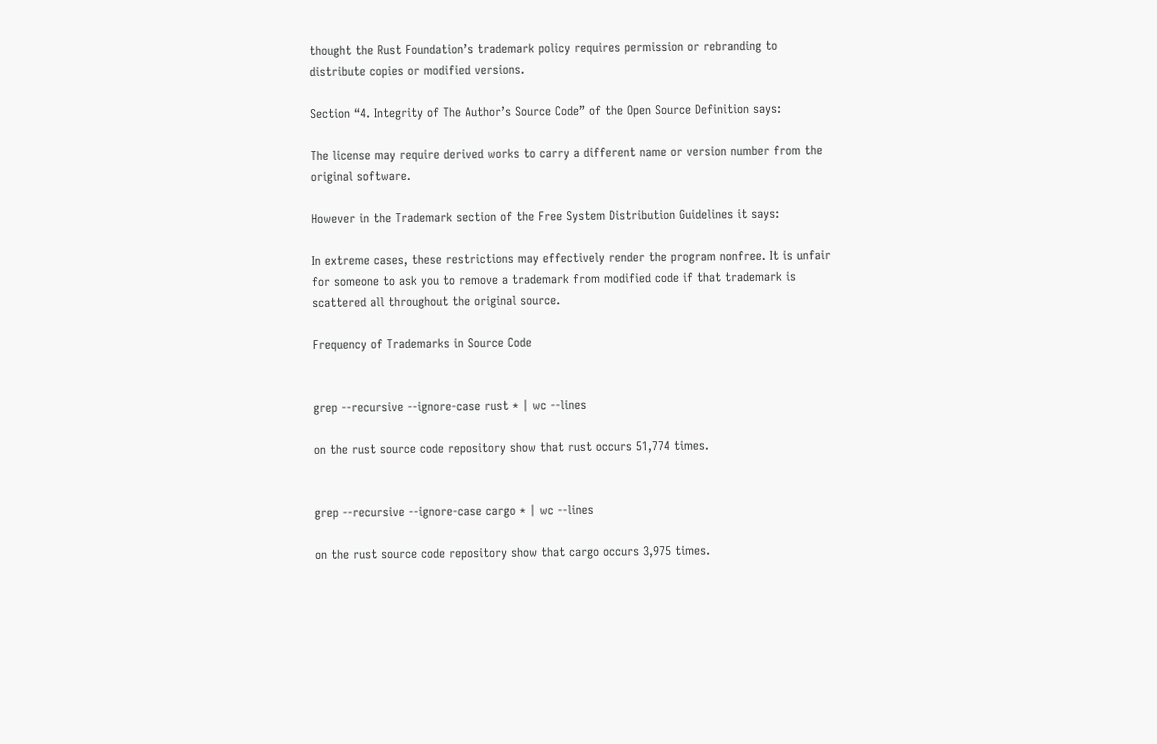thought the Rust Foundation’s trademark policy requires permission or rebranding to distribute copies or modified versions.

Section “4. Integrity of The Author’s Source Code” of the Open Source Definition says:

The license may require derived works to carry a different name or version number from the original software.

However in the Trademark section of the Free System Distribution Guidelines it says:

In extreme cases, these restrictions may effectively render the program nonfree. It is unfair for someone to ask you to remove a trademark from modified code if that trademark is scattered all throughout the original source.

Frequency of Trademarks in Source Code


grep --recursive --ignore-case rust * | wc --lines

on the rust source code repository show that rust occurs 51,774 times.


grep --recursive --ignore-case cargo * | wc --lines

on the rust source code repository show that cargo occurs 3,975 times.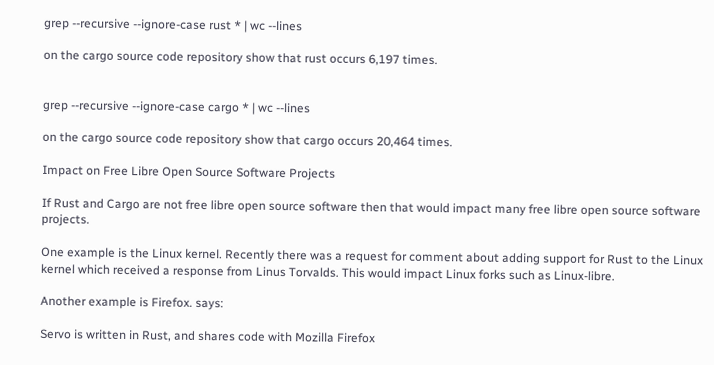grep --recursive --ignore-case rust * | wc --lines

on the cargo source code repository show that rust occurs 6,197 times.


grep --recursive --ignore-case cargo * | wc --lines

on the cargo source code repository show that cargo occurs 20,464 times.

Impact on Free Libre Open Source Software Projects

If Rust and Cargo are not free libre open source software then that would impact many free libre open source software projects.

One example is the Linux kernel. Recently there was a request for comment about adding support for Rust to the Linux kernel which received a response from Linus Torvalds. This would impact Linux forks such as Linux-libre.

Another example is Firefox. says:

Servo is written in Rust, and shares code with Mozilla Firefox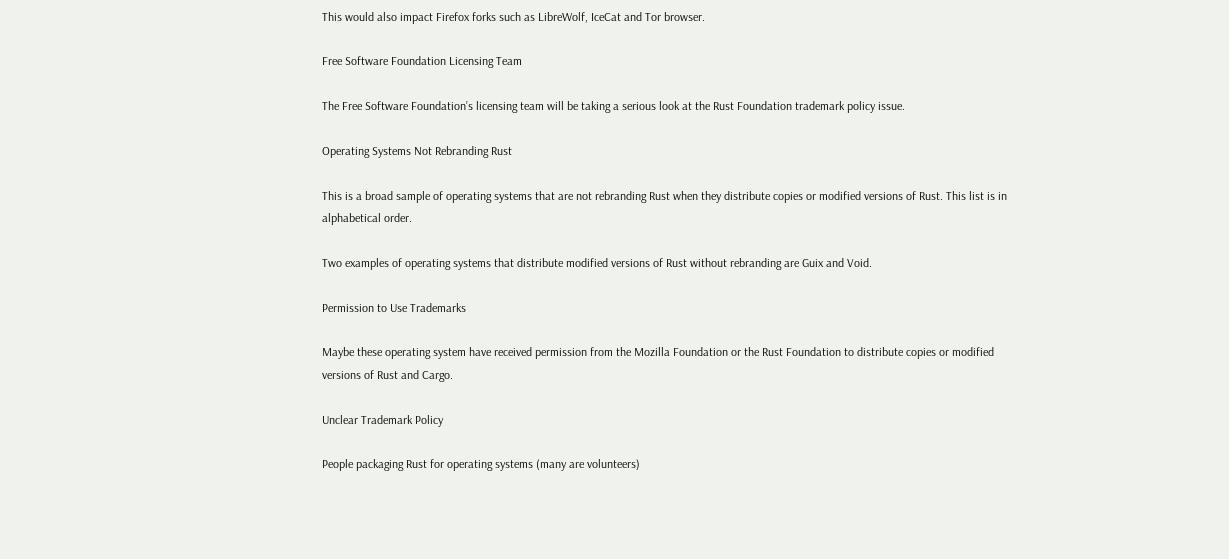This would also impact Firefox forks such as LibreWolf, IceCat and Tor browser.

Free Software Foundation Licensing Team

The Free Software Foundation’s licensing team will be taking a serious look at the Rust Foundation trademark policy issue.

Operating Systems Not Rebranding Rust

This is a broad sample of operating systems that are not rebranding Rust when they distribute copies or modified versions of Rust. This list is in alphabetical order.

Two examples of operating systems that distribute modified versions of Rust without rebranding are Guix and Void.

Permission to Use Trademarks

Maybe these operating system have received permission from the Mozilla Foundation or the Rust Foundation to distribute copies or modified versions of Rust and Cargo.

Unclear Trademark Policy

People packaging Rust for operating systems (many are volunteers)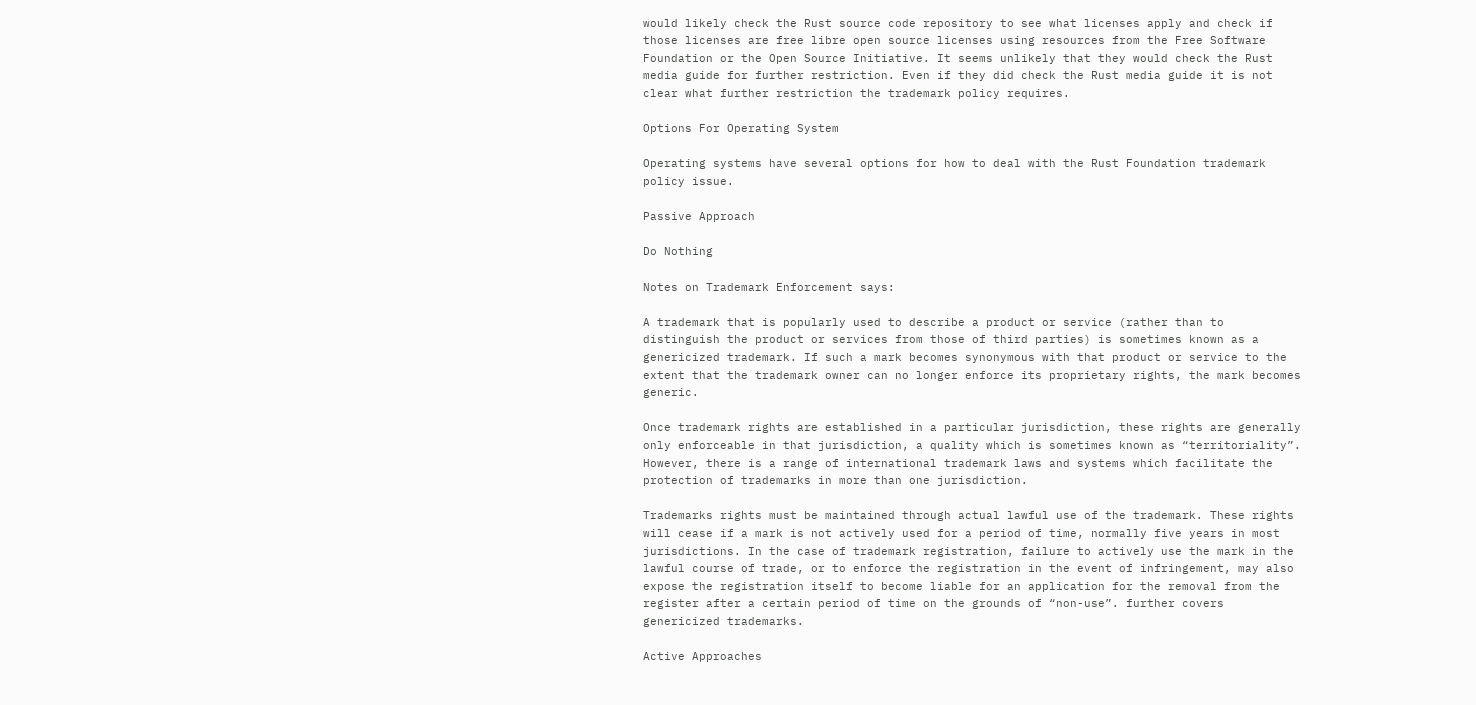would likely check the Rust source code repository to see what licenses apply and check if those licenses are free libre open source licenses using resources from the Free Software Foundation or the Open Source Initiative. It seems unlikely that they would check the Rust media guide for further restriction. Even if they did check the Rust media guide it is not clear what further restriction the trademark policy requires.

Options For Operating System

Operating systems have several options for how to deal with the Rust Foundation trademark policy issue.

Passive Approach

Do Nothing

Notes on Trademark Enforcement says:

A trademark that is popularly used to describe a product or service (rather than to distinguish the product or services from those of third parties) is sometimes known as a genericized trademark. If such a mark becomes synonymous with that product or service to the extent that the trademark owner can no longer enforce its proprietary rights, the mark becomes generic.

Once trademark rights are established in a particular jurisdiction, these rights are generally only enforceable in that jurisdiction, a quality which is sometimes known as “territoriality”. However, there is a range of international trademark laws and systems which facilitate the protection of trademarks in more than one jurisdiction.

Trademarks rights must be maintained through actual lawful use of the trademark. These rights will cease if a mark is not actively used for a period of time, normally five years in most jurisdictions. In the case of trademark registration, failure to actively use the mark in the lawful course of trade, or to enforce the registration in the event of infringement, may also expose the registration itself to become liable for an application for the removal from the register after a certain period of time on the grounds of “non-use”. further covers genericized trademarks.

Active Approaches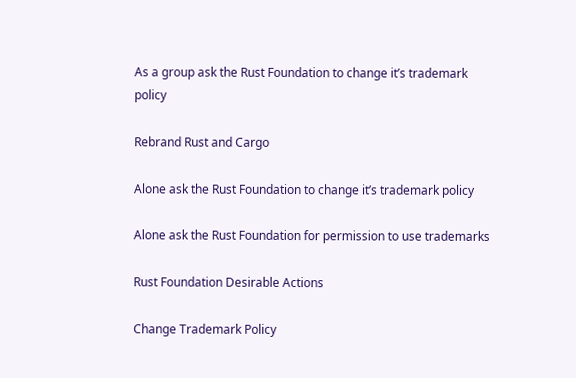As a group ask the Rust Foundation to change it’s trademark policy

Rebrand Rust and Cargo

Alone ask the Rust Foundation to change it’s trademark policy

Alone ask the Rust Foundation for permission to use trademarks

Rust Foundation Desirable Actions

Change Trademark Policy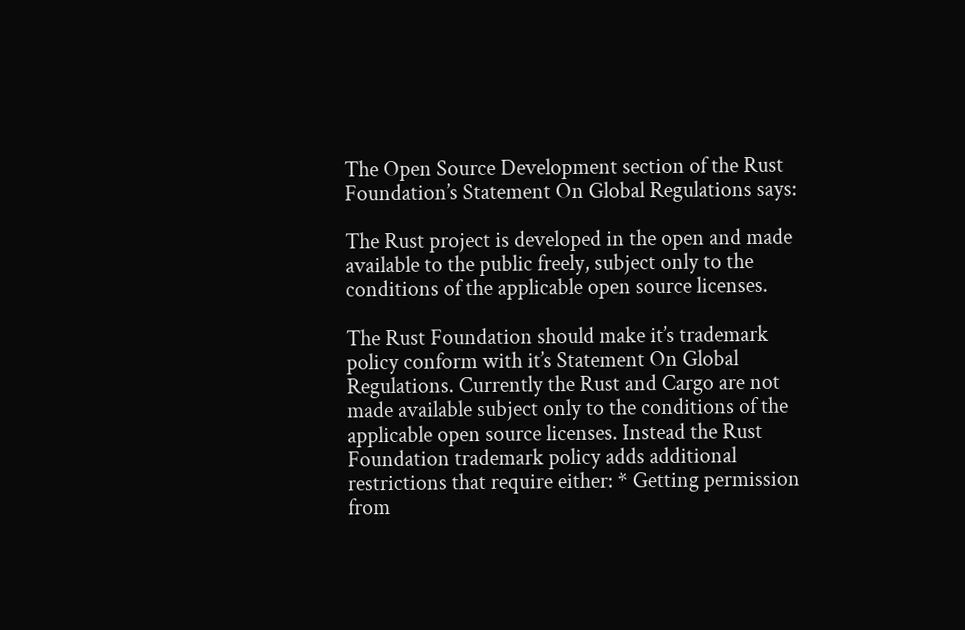The Open Source Development section of the Rust Foundation’s Statement On Global Regulations says:

The Rust project is developed in the open and made available to the public freely, subject only to the conditions of the applicable open source licenses.

The Rust Foundation should make it’s trademark policy conform with it’s Statement On Global Regulations. Currently the Rust and Cargo are not made available subject only to the conditions of the applicable open source licenses. Instead the Rust Foundation trademark policy adds additional restrictions that require either: * Getting permission from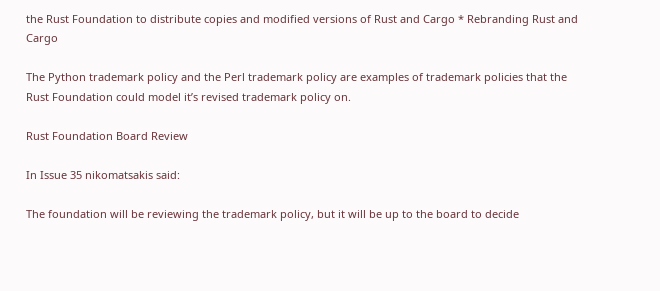the Rust Foundation to distribute copies and modified versions of Rust and Cargo * Rebranding Rust and Cargo

The Python trademark policy and the Perl trademark policy are examples of trademark policies that the Rust Foundation could model it’s revised trademark policy on.

Rust Foundation Board Review

In Issue 35 nikomatsakis said:

The foundation will be reviewing the trademark policy, but it will be up to the board to decide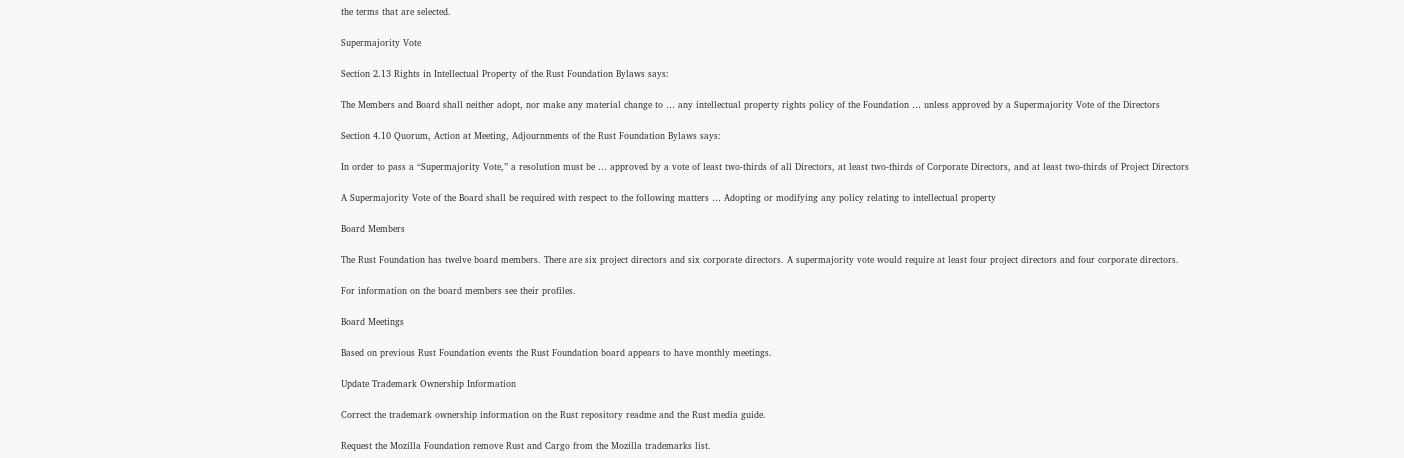the terms that are selected.

Supermajority Vote

Section 2.13 Rights in Intellectual Property of the Rust Foundation Bylaws says:

The Members and Board shall neither adopt, nor make any material change to … any intellectual property rights policy of the Foundation … unless approved by a Supermajority Vote of the Directors

Section 4.10 Quorum, Action at Meeting, Adjournments of the Rust Foundation Bylaws says:

In order to pass a “Supermajority Vote,” a resolution must be … approved by a vote of least two-thirds of all Directors, at least two-thirds of Corporate Directors, and at least two-thirds of Project Directors

A Supermajority Vote of the Board shall be required with respect to the following matters … Adopting or modifying any policy relating to intellectual property

Board Members

The Rust Foundation has twelve board members. There are six project directors and six corporate directors. A supermajority vote would require at least four project directors and four corporate directors.

For information on the board members see their profiles.

Board Meetings

Based on previous Rust Foundation events the Rust Foundation board appears to have monthly meetings.

Update Trademark Ownership Information

Correct the trademark ownership information on the Rust repository readme and the Rust media guide.

Request the Mozilla Foundation remove Rust and Cargo from the Mozilla trademarks list.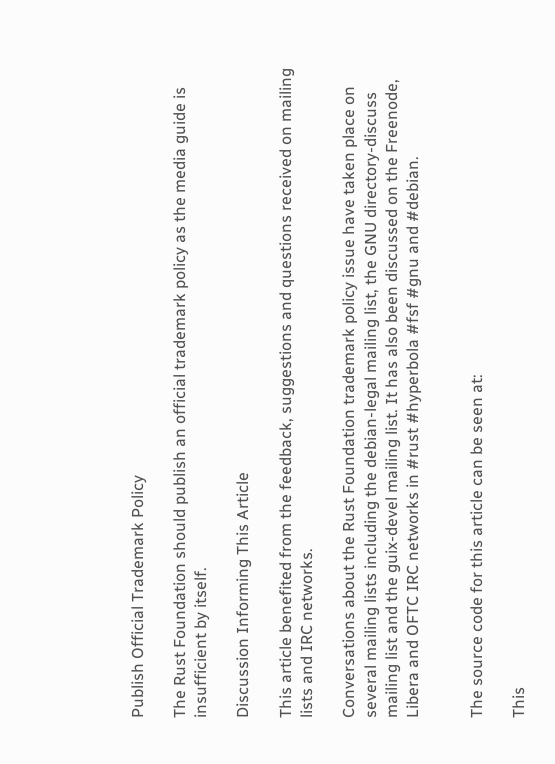Publish Official Trademark Policy

The Rust Foundation should publish an official trademark policy as the media guide is insufficient by itself.

Discussion Informing This Article

This article benefited from the feedback, suggestions and questions received on mailing lists and IRC networks.

Conversations about the Rust Foundation trademark policy issue have taken place on several mailing lists including the debian-legal mailing list, the GNU directory-discuss mailing list and the guix-devel mailing list. It has also been discussed on the Freenode, Libera and OFTC IRC networks in #rust #hyperbola #fsf #gnu and #debian.


The source code for this article can be seen at:

This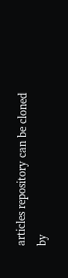articles repository can be cloned by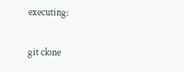executing:

git clone